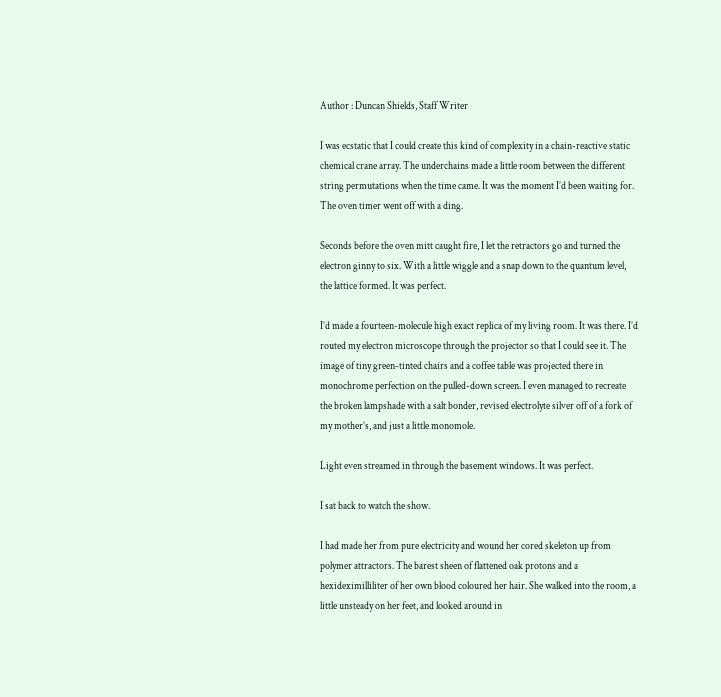Author : Duncan Shields, Staff Writer

I was ecstatic that I could create this kind of complexity in a chain-reactive static chemical crane array. The underchains made a little room between the different string permutations when the time came. It was the moment I’d been waiting for. The oven timer went off with a ding.

Seconds before the oven mitt caught fire, I let the retractors go and turned the electron ginny to six. With a little wiggle and a snap down to the quantum level, the lattice formed. It was perfect.

I’d made a fourteen-molecule high exact replica of my living room. It was there. I’d routed my electron microscope through the projector so that I could see it. The image of tiny green-tinted chairs and a coffee table was projected there in monochrome perfection on the pulled-down screen. I even managed to recreate the broken lampshade with a salt bonder, revised electrolyte silver off of a fork of my mother’s, and just a little monomole.

Light even streamed in through the basement windows. It was perfect.

I sat back to watch the show.

I had made her from pure electricity and wound her cored skeleton up from polymer attractors. The barest sheen of flattened oak protons and a hexideximilliliter of her own blood coloured her hair. She walked into the room, a little unsteady on her feet, and looked around in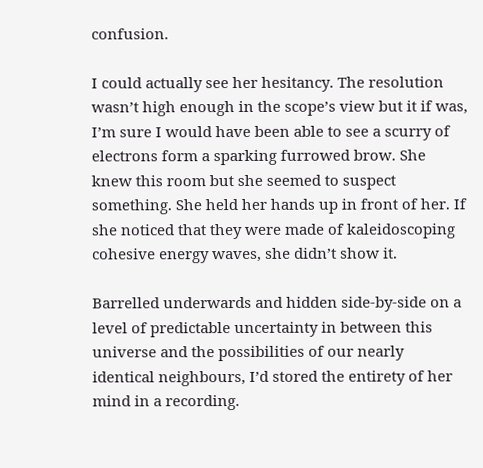confusion.

I could actually see her hesitancy. The resolution wasn’t high enough in the scope’s view but it if was, I’m sure I would have been able to see a scurry of electrons form a sparking furrowed brow. She knew this room but she seemed to suspect something. She held her hands up in front of her. If she noticed that they were made of kaleidoscoping cohesive energy waves, she didn’t show it.

Barrelled underwards and hidden side-by-side on a level of predictable uncertainty in between this universe and the possibilities of our nearly identical neighbours, I’d stored the entirety of her mind in a recording.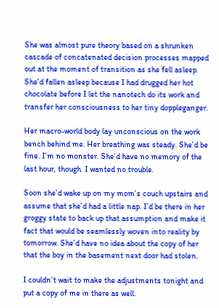She was almost pure theory based on a shrunken cascade of concatenated decision processes mapped out at the moment of transition as she fell asleep. She’d fallen asleep because I had drugged her hot chocolate before I let the nanotech do its work and transfer her consciousness to her tiny doppleganger.

Her macro-world body lay unconscious on the work bench behind me. Her breathing was steady. She’d be fine. I’m no monster. She’d have no memory of the last hour, though. I wanted no trouble.

Soon she’d wake up on my mom’s couch upstairs and assume that she’d had a little nap. I’d be there in her groggy state to back up that assumption and make it fact that would be seamlessly woven into reality by tomorrow. She’d have no idea about the copy of her that the boy in the basement next door had stolen.

I couldn’t wait to make the adjustments tonight and put a copy of me in there as well.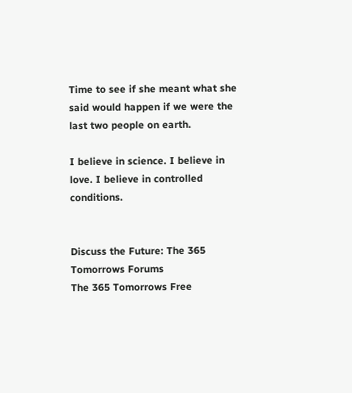Time to see if she meant what she said would happen if we were the last two people on earth.

I believe in science. I believe in love. I believe in controlled conditions.


Discuss the Future: The 365 Tomorrows Forums
The 365 Tomorrows Free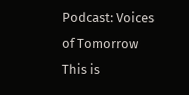Podcast: Voices of Tomorrow
This is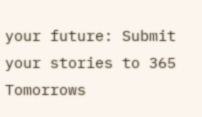your future: Submit your stories to 365 Tomorrows